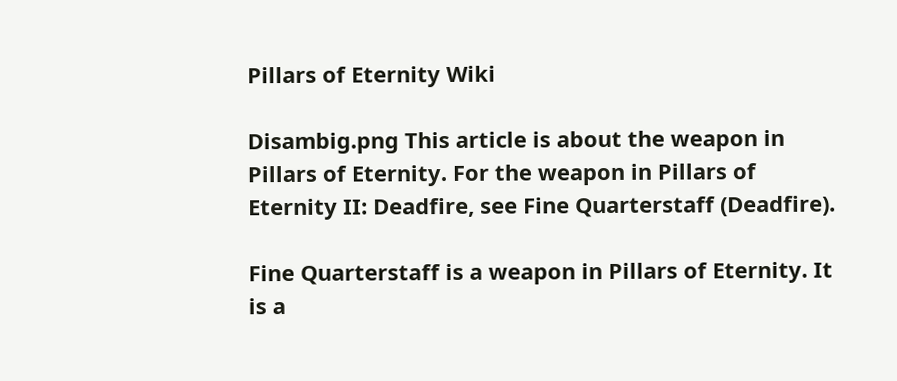Pillars of Eternity Wiki

Disambig.png This article is about the weapon in Pillars of Eternity. For the weapon in Pillars of Eternity II: Deadfire, see Fine Quarterstaff (Deadfire).

Fine Quarterstaff is a weapon in Pillars of Eternity. It is a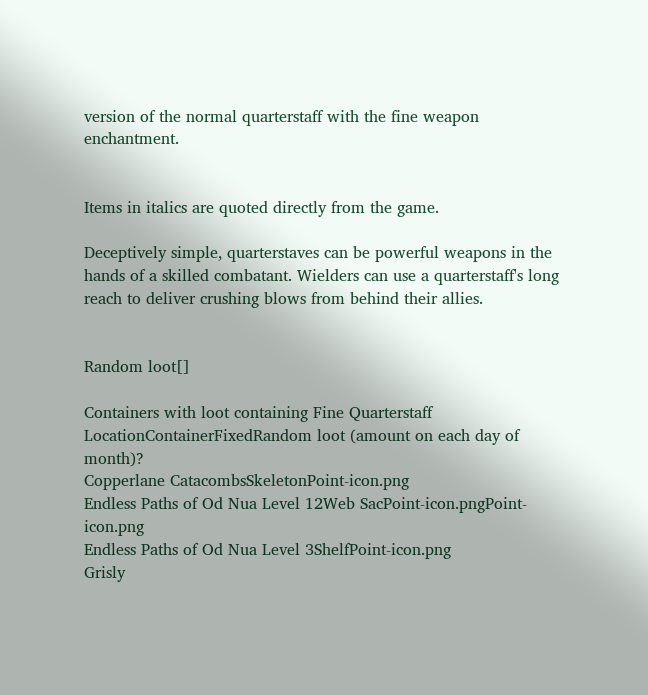version of the normal quarterstaff with the fine weapon enchantment.


Items in italics are quoted directly from the game.

Deceptively simple, quarterstaves can be powerful weapons in the hands of a skilled combatant. Wielders can use a quarterstaff's long reach to deliver crushing blows from behind their allies.


Random loot[]

Containers with loot containing Fine Quarterstaff
LocationContainerFixedRandom loot (amount on each day of month)?
Copperlane CatacombsSkeletonPoint-icon.png
Endless Paths of Od Nua Level 12Web SacPoint-icon.pngPoint-icon.png
Endless Paths of Od Nua Level 3ShelfPoint-icon.png
Grisly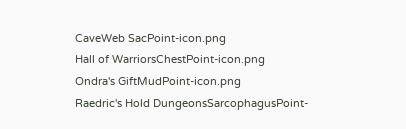CaveWeb SacPoint-icon.png
Hall of WarriorsChestPoint-icon.png
Ondra's GiftMudPoint-icon.png
Raedric's Hold DungeonsSarcophagusPoint-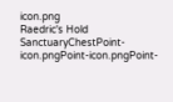icon.png
Raedric's Hold SanctuaryChestPoint-icon.pngPoint-icon.pngPoint-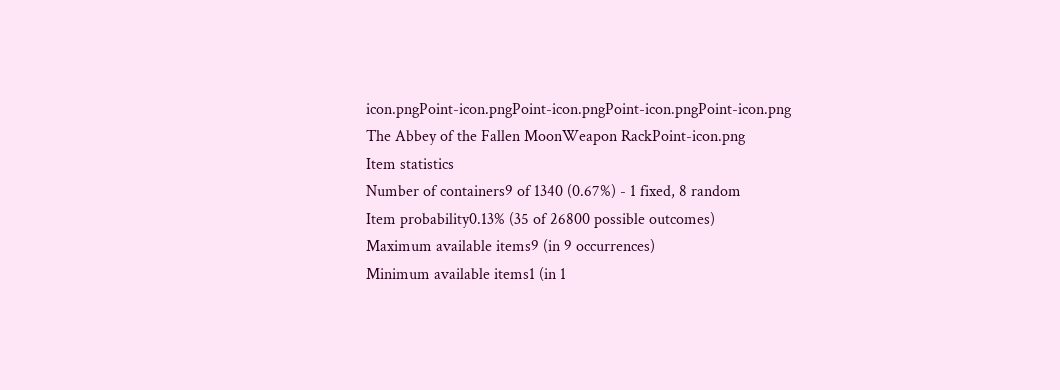icon.pngPoint-icon.pngPoint-icon.pngPoint-icon.pngPoint-icon.png
The Abbey of the Fallen MoonWeapon RackPoint-icon.png
Item statistics
Number of containers9 of 1340 (0.67%) - 1 fixed, 8 random
Item probability0.13% (35 of 26800 possible outcomes)
Maximum available items9 (in 9 occurrences)
Minimum available items1 (in 1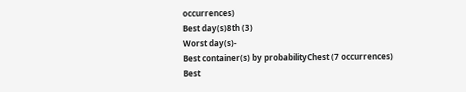occurrences)
Best day(s)8th (3)
Worst day(s)-
Best container(s) by probabilityChest (7 occurrences)
Best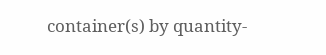container(s) by quantity-